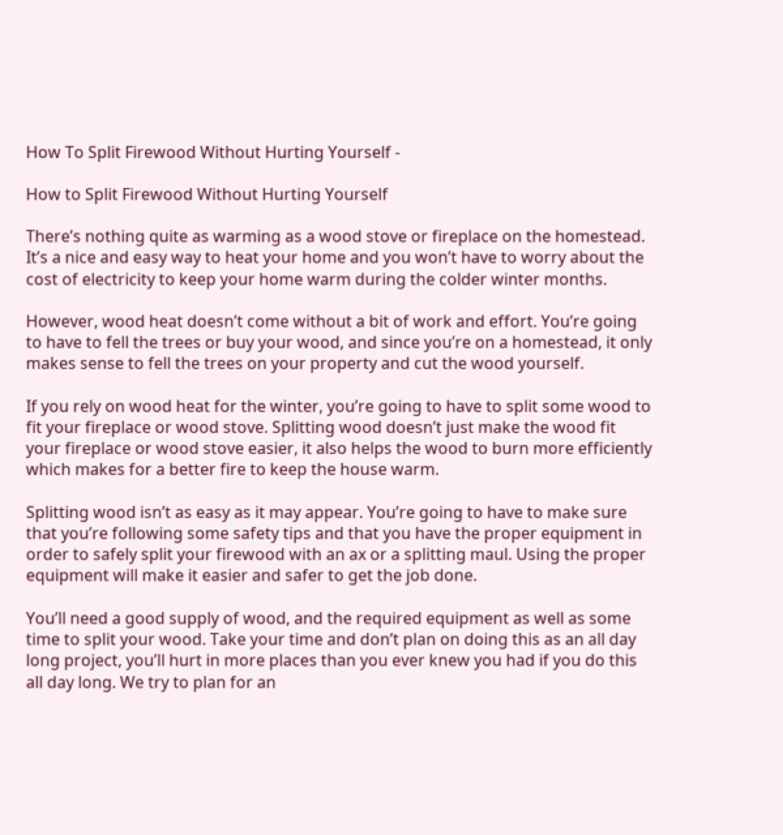How To Split Firewood Without Hurting Yourself -

How to Split Firewood Without Hurting Yourself

There’s nothing quite as warming as a wood stove or fireplace on the homestead. It’s a nice and easy way to heat your home and you won’t have to worry about the cost of electricity to keep your home warm during the colder winter months.

However, wood heat doesn’t come without a bit of work and effort. You’re going to have to fell the trees or buy your wood, and since you’re on a homestead, it only makes sense to fell the trees on your property and cut the wood yourself.

If you rely on wood heat for the winter, you’re going to have to split some wood to fit your fireplace or wood stove. Splitting wood doesn’t just make the wood fit your fireplace or wood stove easier, it also helps the wood to burn more efficiently which makes for a better fire to keep the house warm.

Splitting wood isn’t as easy as it may appear. You’re going to have to make sure that you’re following some safety tips and that you have the proper equipment in order to safely split your firewood with an ax or a splitting maul. Using the proper equipment will make it easier and safer to get the job done.

You’ll need a good supply of wood, and the required equipment as well as some time to split your wood. Take your time and don’t plan on doing this as an all day long project, you’ll hurt in more places than you ever knew you had if you do this all day long. We try to plan for an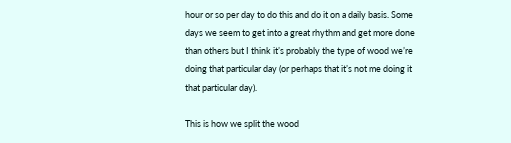hour or so per day to do this and do it on a daily basis. Some days we seem to get into a great rhythm and get more done than others but I think it’s probably the type of wood we’re doing that particular day (or perhaps that it’s not me doing it that particular day).

This is how we split the wood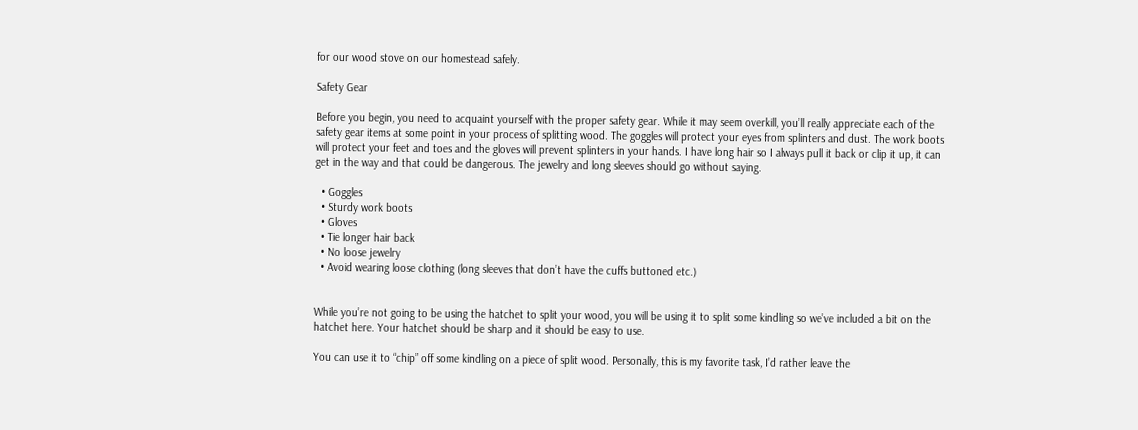for our wood stove on our homestead safely.

Safety Gear

Before you begin, you need to acquaint yourself with the proper safety gear. While it may seem overkill, you’ll really appreciate each of the safety gear items at some point in your process of splitting wood. The goggles will protect your eyes from splinters and dust. The work boots will protect your feet and toes and the gloves will prevent splinters in your hands. I have long hair so I always pull it back or clip it up, it can get in the way and that could be dangerous. The jewelry and long sleeves should go without saying.

  • Goggles
  • Sturdy work boots
  • Gloves
  • Tie longer hair back
  • No loose jewelry
  • Avoid wearing loose clothing (long sleeves that don’t have the cuffs buttoned etc.)


While you’re not going to be using the hatchet to split your wood, you will be using it to split some kindling so we’ve included a bit on the hatchet here. Your hatchet should be sharp and it should be easy to use.

You can use it to “chip” off some kindling on a piece of split wood. Personally, this is my favorite task, I’d rather leave the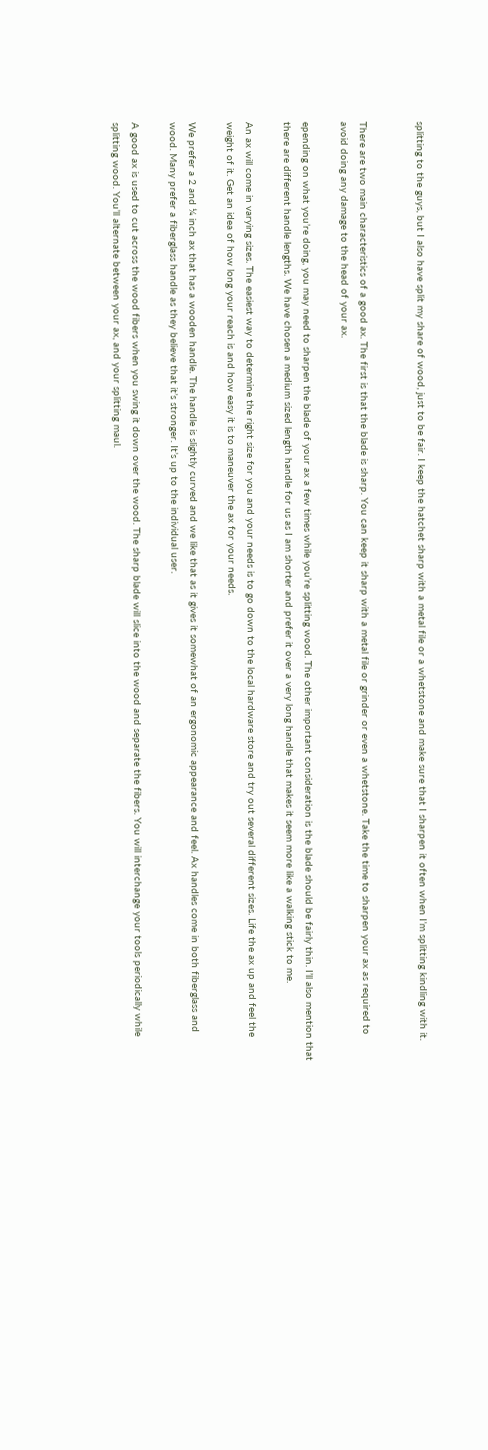splitting to the guys, but I also have split my share of wood, just to be fair. I keep the hatchet sharp with a metal file or a whetstone and make sure that I sharpen it often when I’m splitting kindling with it.


There are two main characteristics of a good ax. The first is that the blade is sharp. You can keep it sharp with a metal file or grinder or even a whetstone. Take the time to sharpen your ax as required to avoid doing any damage to the head of your ax.

epending on what you’re doing, you may need to sharpen the blade of your ax a few times while you’re splitting wood. The other important consideration is the blade should be fairly thin. I’ll also mention that there are different handle lengths. We have chosen a medium sized length handle for us as I am shorter and prefer it over a very long handle that makes it seem more like a walking stick to me.

An ax will come in varying sizes. The easiest way to determine the right size for you and your needs is to go down to the local hardware store and try out several different sizes. Life the ax up and feel the weight of it. Get an idea of how long your reach is and how easy it is to maneuver the ax for your needs.

We prefer a 2 and ¼ inch ax that has a wooden handle. The handle is slightly curved and we like that as it gives it somewhat of an ergonomic appearance and feel. Ax handles come in both fiberglass and wood. Many prefer a fiberglass handle as they believe that it’s stronger. It’s up to the individual user.

A good ax is used to cut across the wood fibers when you swing it down over the wood. The sharp blade will slice into the wood and separate the fibers. You will interchange your tools periodically while splitting wood. You’ll alternate between your ax, and your splitting maul.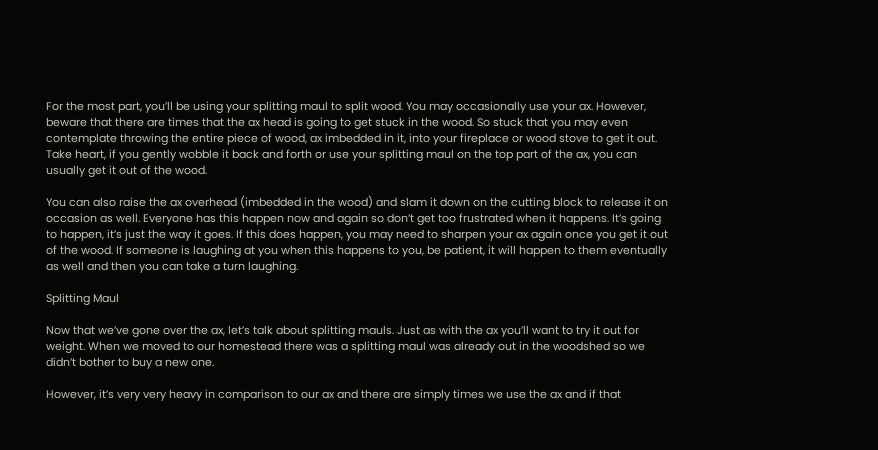For the most part, you’ll be using your splitting maul to split wood. You may occasionally use your ax. However, beware that there are times that the ax head is going to get stuck in the wood. So stuck that you may even contemplate throwing the entire piece of wood, ax imbedded in it, into your fireplace or wood stove to get it out. Take heart, if you gently wobble it back and forth or use your splitting maul on the top part of the ax, you can usually get it out of the wood.

You can also raise the ax overhead (imbedded in the wood) and slam it down on the cutting block to release it on occasion as well. Everyone has this happen now and again so don’t get too frustrated when it happens. It’s going to happen, it’s just the way it goes. If this does happen, you may need to sharpen your ax again once you get it out of the wood. If someone is laughing at you when this happens to you, be patient, it will happen to them eventually as well and then you can take a turn laughing.

Splitting Maul

Now that we’ve gone over the ax, let’s talk about splitting mauls. Just as with the ax you’ll want to try it out for weight. When we moved to our homestead there was a splitting maul was already out in the woodshed so we didn’t bother to buy a new one.

However, it’s very very heavy in comparison to our ax and there are simply times we use the ax and if that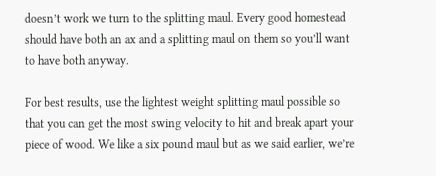doesn’t work we turn to the splitting maul. Every good homestead should have both an ax and a splitting maul on them so you’ll want to have both anyway.

For best results, use the lightest weight splitting maul possible so that you can get the most swing velocity to hit and break apart your piece of wood. We like a six pound maul but as we said earlier, we’re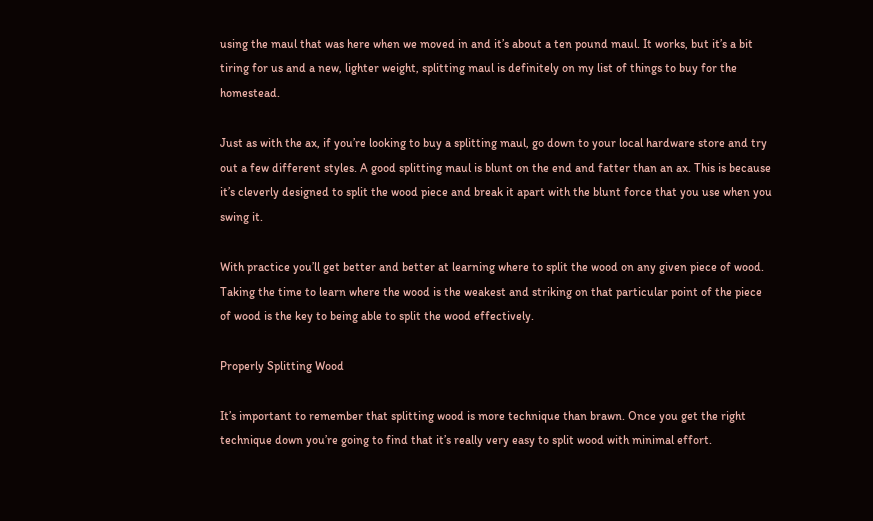using the maul that was here when we moved in and it’s about a ten pound maul. It works, but it’s a bit tiring for us and a new, lighter weight, splitting maul is definitely on my list of things to buy for the homestead.

Just as with the ax, if you’re looking to buy a splitting maul, go down to your local hardware store and try out a few different styles. A good splitting maul is blunt on the end and fatter than an ax. This is because it’s cleverly designed to split the wood piece and break it apart with the blunt force that you use when you swing it.

With practice you’ll get better and better at learning where to split the wood on any given piece of wood. Taking the time to learn where the wood is the weakest and striking on that particular point of the piece of wood is the key to being able to split the wood effectively.

Properly Splitting Wood

It’s important to remember that splitting wood is more technique than brawn. Once you get the right technique down you’re going to find that it’s really very easy to split wood with minimal effort.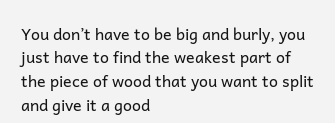You don’t have to be big and burly, you just have to find the weakest part of the piece of wood that you want to split and give it a good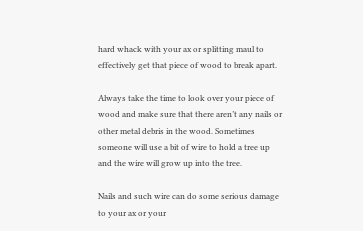hard whack with your ax or splitting maul to effectively get that piece of wood to break apart.

Always take the time to look over your piece of wood and make sure that there aren’t any nails or other metal debris in the wood. Sometimes someone will use a bit of wire to hold a tree up and the wire will grow up into the tree.

Nails and such wire can do some serious damage to your ax or your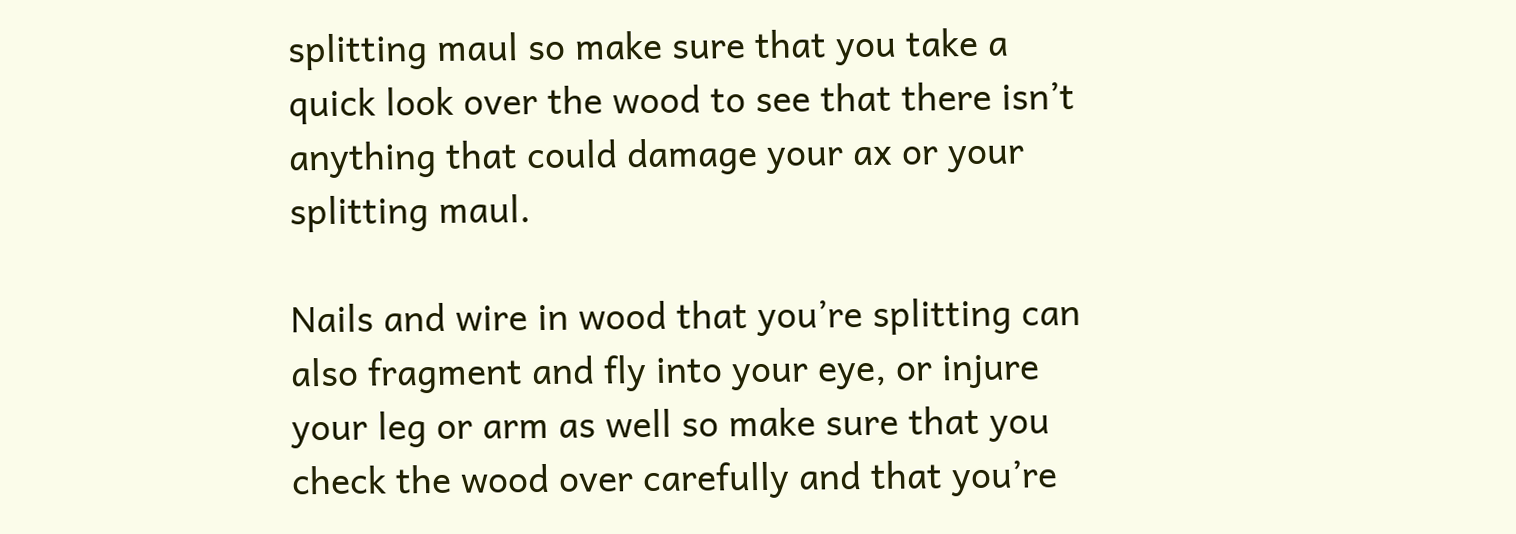splitting maul so make sure that you take a quick look over the wood to see that there isn’t anything that could damage your ax or your splitting maul.

Nails and wire in wood that you’re splitting can also fragment and fly into your eye, or injure your leg or arm as well so make sure that you check the wood over carefully and that you’re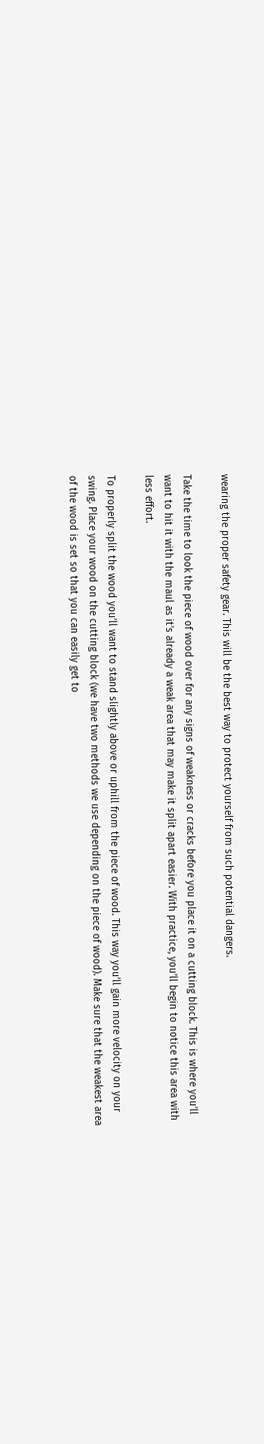wearing the proper safety gear. This will be the best way to protect yourself from such potential dangers.

Take the time to look the piece of wood over for any signs of weakness or cracks before you place it on a cutting block. This is where you’ll want to hit it with the maul as it’s already a weak area that may make it split apart easier. With practice, you’ll begin to notice this area with less effort.

To properly split the wood you’ll want to stand slightly above or uphill from the piece of wood. This way you’ll gain more velocity on your swing. Place your wood on the cutting block (we have two methods we use depending on the piece of wood). Make sure that the weakest area of the wood is set so that you can easily get to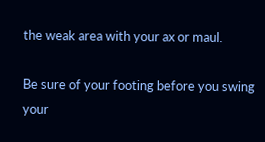the weak area with your ax or maul.

Be sure of your footing before you swing your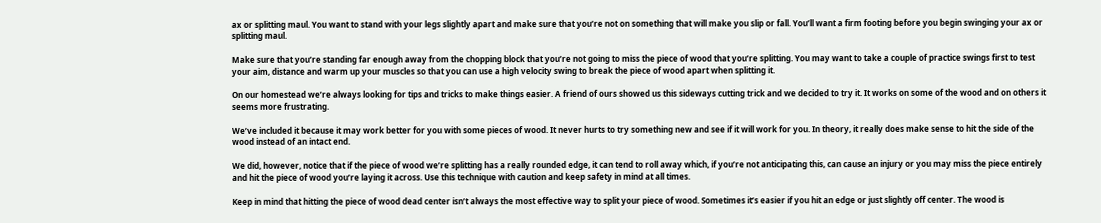ax or splitting maul. You want to stand with your legs slightly apart and make sure that you’re not on something that will make you slip or fall. You’ll want a firm footing before you begin swinging your ax or splitting maul.

Make sure that you’re standing far enough away from the chopping block that you’re not going to miss the piece of wood that you’re splitting. You may want to take a couple of practice swings first to test your aim, distance and warm up your muscles so that you can use a high velocity swing to break the piece of wood apart when splitting it.

On our homestead we’re always looking for tips and tricks to make things easier. A friend of ours showed us this sideways cutting trick and we decided to try it. It works on some of the wood and on others it seems more frustrating.

We’ve included it because it may work better for you with some pieces of wood. It never hurts to try something new and see if it will work for you. In theory, it really does make sense to hit the side of the wood instead of an intact end.

We did, however, notice that if the piece of wood we’re splitting has a really rounded edge, it can tend to roll away which, if you’re not anticipating this, can cause an injury or you may miss the piece entirely and hit the piece of wood you’re laying it across. Use this technique with caution and keep safety in mind at all times.

Keep in mind that hitting the piece of wood dead center isn’t always the most effective way to split your piece of wood. Sometimes it’s easier if you hit an edge or just slightly off center. The wood is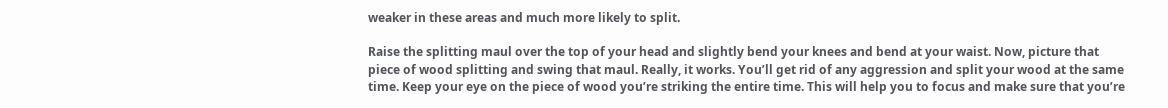weaker in these areas and much more likely to split.

Raise the splitting maul over the top of your head and slightly bend your knees and bend at your waist. Now, picture that piece of wood splitting and swing that maul. Really, it works. You’ll get rid of any aggression and split your wood at the same time. Keep your eye on the piece of wood you’re striking the entire time. This will help you to focus and make sure that you’re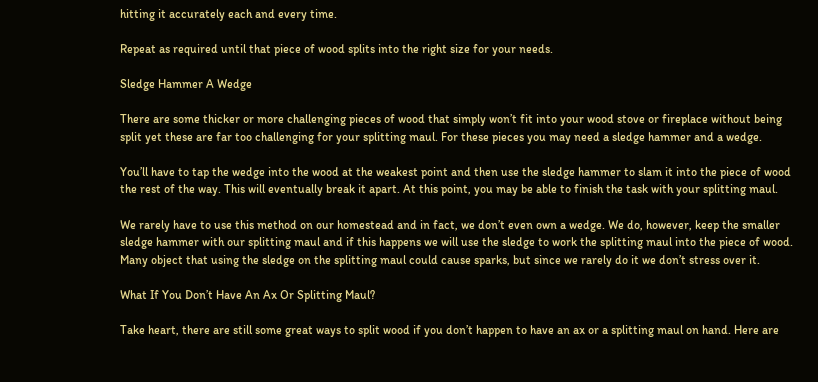hitting it accurately each and every time.

Repeat as required until that piece of wood splits into the right size for your needs.

Sledge Hammer A Wedge

There are some thicker or more challenging pieces of wood that simply won’t fit into your wood stove or fireplace without being split yet these are far too challenging for your splitting maul. For these pieces you may need a sledge hammer and a wedge.

You’ll have to tap the wedge into the wood at the weakest point and then use the sledge hammer to slam it into the piece of wood the rest of the way. This will eventually break it apart. At this point, you may be able to finish the task with your splitting maul.

We rarely have to use this method on our homestead and in fact, we don’t even own a wedge. We do, however, keep the smaller sledge hammer with our splitting maul and if this happens we will use the sledge to work the splitting maul into the piece of wood. Many object that using the sledge on the splitting maul could cause sparks, but since we rarely do it we don’t stress over it.

What If You Don’t Have An Ax Or Splitting Maul?

Take heart, there are still some great ways to split wood if you don’t happen to have an ax or a splitting maul on hand. Here are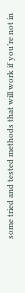some tried and tested methods that will work if you’re not in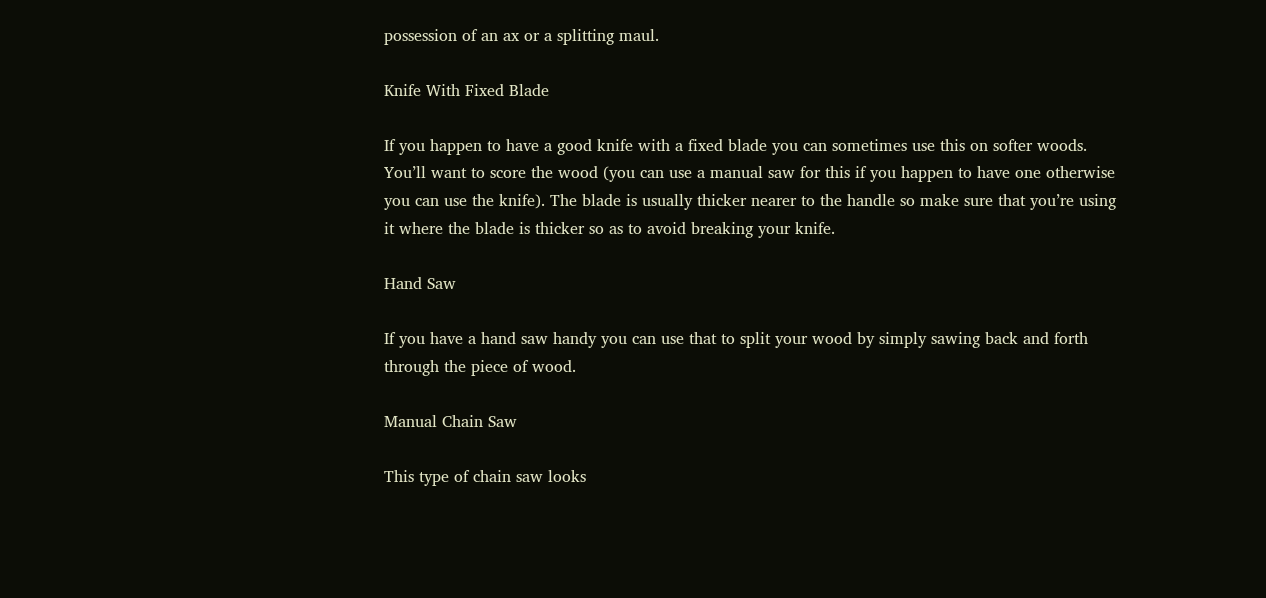possession of an ax or a splitting maul.

Knife With Fixed Blade

If you happen to have a good knife with a fixed blade you can sometimes use this on softer woods. You’ll want to score the wood (you can use a manual saw for this if you happen to have one otherwise you can use the knife). The blade is usually thicker nearer to the handle so make sure that you’re using it where the blade is thicker so as to avoid breaking your knife.

Hand Saw

If you have a hand saw handy you can use that to split your wood by simply sawing back and forth through the piece of wood.

Manual Chain Saw

This type of chain saw looks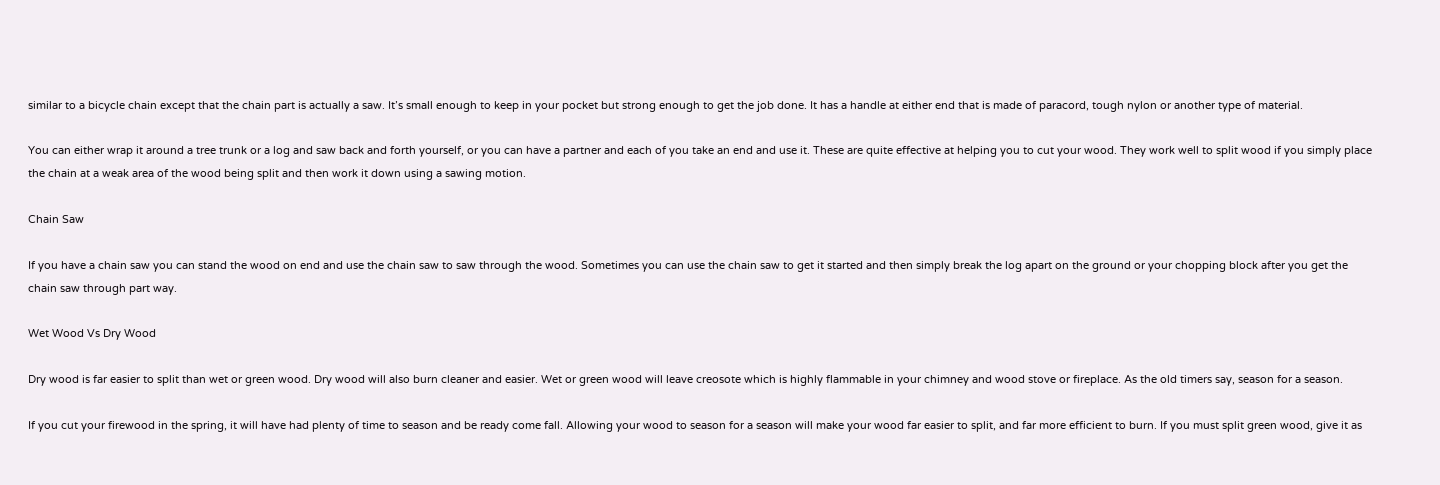similar to a bicycle chain except that the chain part is actually a saw. It’s small enough to keep in your pocket but strong enough to get the job done. It has a handle at either end that is made of paracord, tough nylon or another type of material.

You can either wrap it around a tree trunk or a log and saw back and forth yourself, or you can have a partner and each of you take an end and use it. These are quite effective at helping you to cut your wood. They work well to split wood if you simply place the chain at a weak area of the wood being split and then work it down using a sawing motion.

Chain Saw

If you have a chain saw you can stand the wood on end and use the chain saw to saw through the wood. Sometimes you can use the chain saw to get it started and then simply break the log apart on the ground or your chopping block after you get the chain saw through part way.

Wet Wood Vs Dry Wood

Dry wood is far easier to split than wet or green wood. Dry wood will also burn cleaner and easier. Wet or green wood will leave creosote which is highly flammable in your chimney and wood stove or fireplace. As the old timers say, season for a season.

If you cut your firewood in the spring, it will have had plenty of time to season and be ready come fall. Allowing your wood to season for a season will make your wood far easier to split, and far more efficient to burn. If you must split green wood, give it as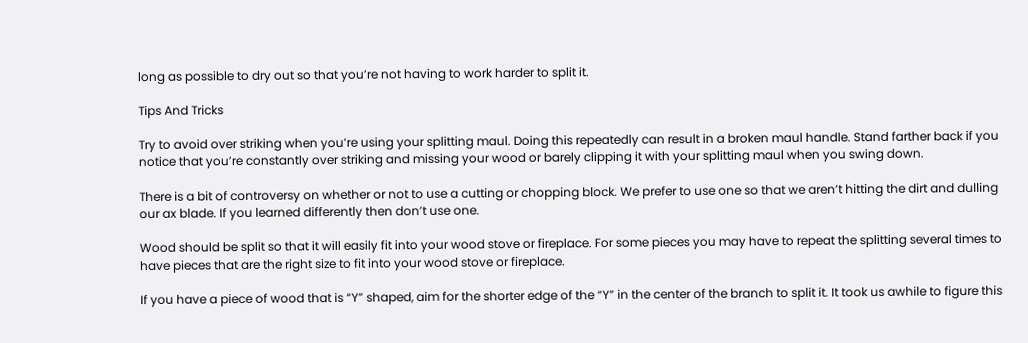long as possible to dry out so that you’re not having to work harder to split it.

Tips And Tricks

Try to avoid over striking when you’re using your splitting maul. Doing this repeatedly can result in a broken maul handle. Stand farther back if you notice that you’re constantly over striking and missing your wood or barely clipping it with your splitting maul when you swing down.

There is a bit of controversy on whether or not to use a cutting or chopping block. We prefer to use one so that we aren’t hitting the dirt and dulling our ax blade. If you learned differently then don’t use one.

Wood should be split so that it will easily fit into your wood stove or fireplace. For some pieces you may have to repeat the splitting several times to have pieces that are the right size to fit into your wood stove or fireplace.

If you have a piece of wood that is “Y” shaped, aim for the shorter edge of the “Y” in the center of the branch to split it. It took us awhile to figure this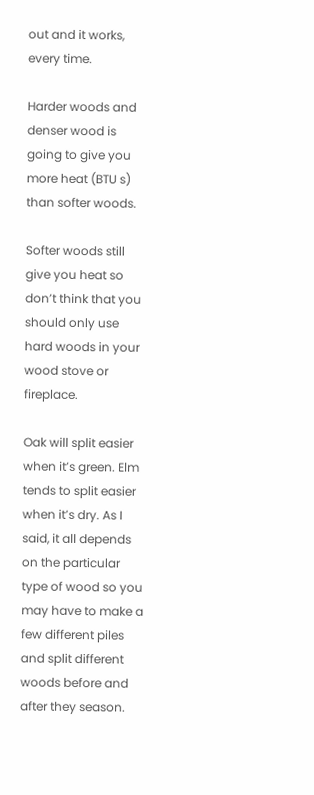out and it works, every time.

Harder woods and denser wood is going to give you more heat (BTU s) than softer woods.

Softer woods still give you heat so don’t think that you should only use hard woods in your wood stove or fireplace.

Oak will split easier when it’s green. Elm tends to split easier when it’s dry. As I said, it all depends on the particular type of wood so you may have to make a few different piles and split different woods before and after they season.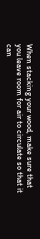When stacking your wood, make sure that you leave room for air to circulate so that it can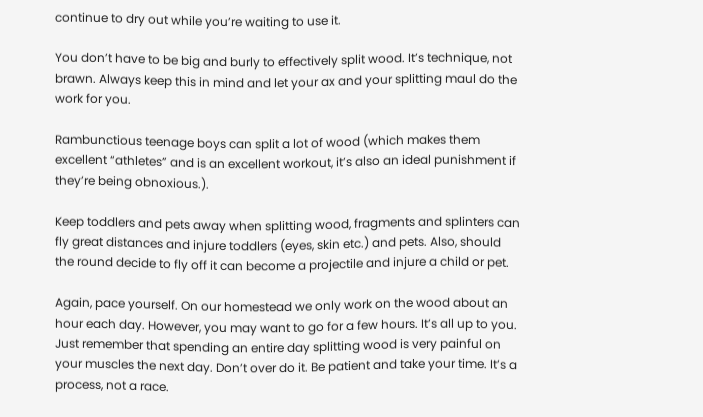continue to dry out while you’re waiting to use it.

You don’t have to be big and burly to effectively split wood. It’s technique, not brawn. Always keep this in mind and let your ax and your splitting maul do the work for you.

Rambunctious teenage boys can split a lot of wood (which makes them excellent “athletes” and is an excellent workout, it’s also an ideal punishment if they’re being obnoxious.).

Keep toddlers and pets away when splitting wood, fragments and splinters can fly great distances and injure toddlers (eyes, skin etc.) and pets. Also, should the round decide to fly off it can become a projectile and injure a child or pet.

Again, pace yourself. On our homestead we only work on the wood about an hour each day. However, you may want to go for a few hours. It’s all up to you. Just remember that spending an entire day splitting wood is very painful on your muscles the next day. Don’t over do it. Be patient and take your time. It’s a process, not a race.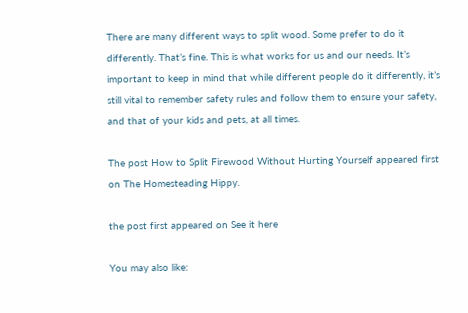There are many different ways to split wood. Some prefer to do it differently. That’s fine. This is what works for us and our needs. It’s important to keep in mind that while different people do it differently, it’s still vital to remember safety rules and follow them to ensure your safety, and that of your kids and pets, at all times.

The post How to Split Firewood Without Hurting Yourself appeared first on The Homesteading Hippy.

the post first appeared on See it here

You may also like: